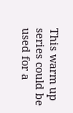This warm up series could be used for a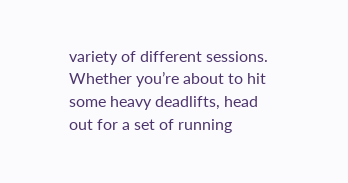variety of different sessions. Whether you’re about to hit some heavy deadlifts, head out for a set of running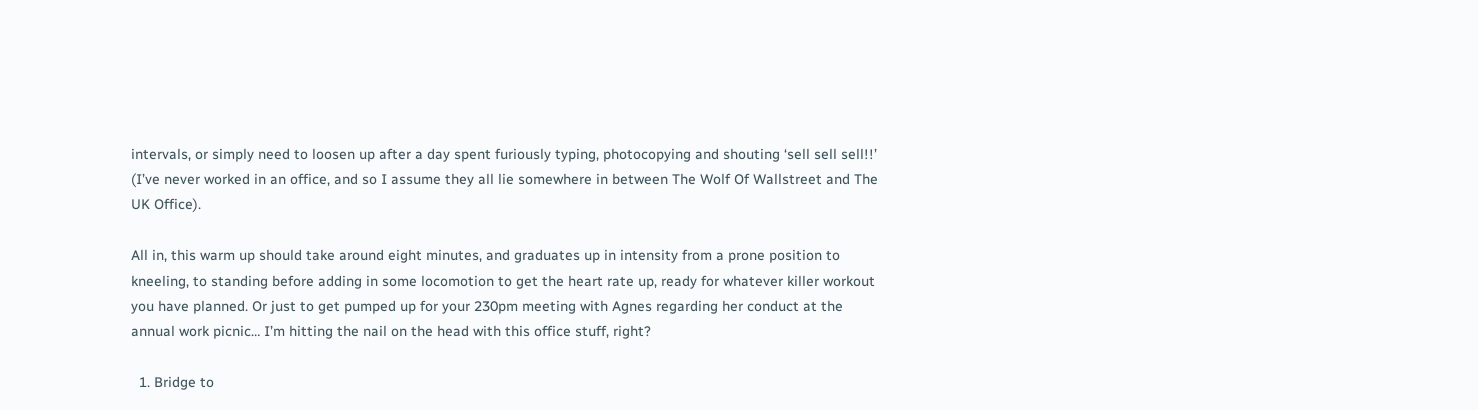intervals, or simply need to loosen up after a day spent furiously typing, photocopying and shouting ‘sell sell sell!!’ (I’ve never worked in an office, and so I assume they all lie somewhere in between The Wolf Of Wallstreet and The UK Office).

All in, this warm up should take around eight minutes, and graduates up in intensity from a prone position to kneeling, to standing before adding in some locomotion to get the heart rate up, ready for whatever killer workout you have planned. Or just to get pumped up for your 230pm meeting with Agnes regarding her conduct at the annual work picnic… I’m hitting the nail on the head with this office stuff, right?

  1. Bridge to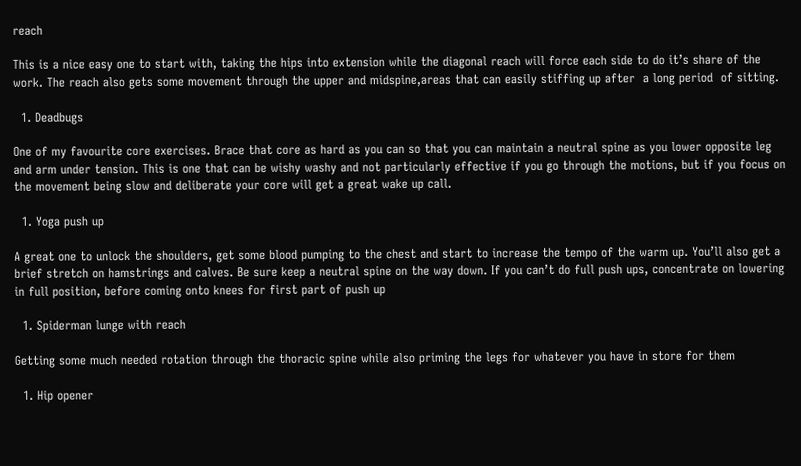reach

This is a nice easy one to start with, taking the hips into extension while the diagonal reach will force each side to do it’s share of the work. The reach also gets some movement through the upper and midspine,areas that can easily stiffing up after  a long period  of sitting.

  1. Deadbugs

One of my favourite core exercises. Brace that core as hard as you can so that you can maintain a neutral spine as you lower opposite leg and arm under tension. This is one that can be wishy washy and not particularly effective if you go through the motions, but if you focus on the movement being slow and deliberate your core will get a great wake up call.

  1. Yoga push up

A great one to unlock the shoulders, get some blood pumping to the chest and start to increase the tempo of the warm up. You’ll also get a brief stretch on hamstrings and calves. Be sure keep a neutral spine on the way down. If you can’t do full push ups, concentrate on lowering in full position, before coming onto knees for first part of push up

  1. Spiderman lunge with reach

Getting some much needed rotation through the thoracic spine while also priming the legs for whatever you have in store for them

  1. Hip opener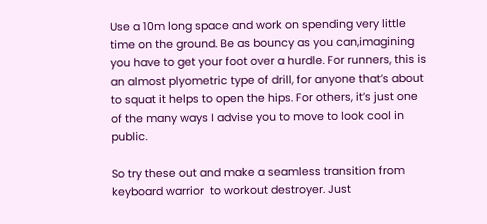Use a 10m long space and work on spending very little time on the ground. Be as bouncy as you can,imagining you have to get your foot over a hurdle. For runners, this is an almost plyometric type of drill, for anyone that’s about to squat it helps to open the hips. For others, it’s just one of the many ways I advise you to move to look cool in public.

So try these out and make a seamless transition from keyboard warrior  to workout destroyer. Just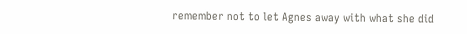remember not to let Agnes away with what she did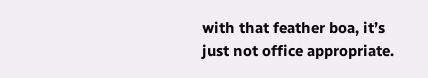with that feather boa, it’s just not office appropriate.